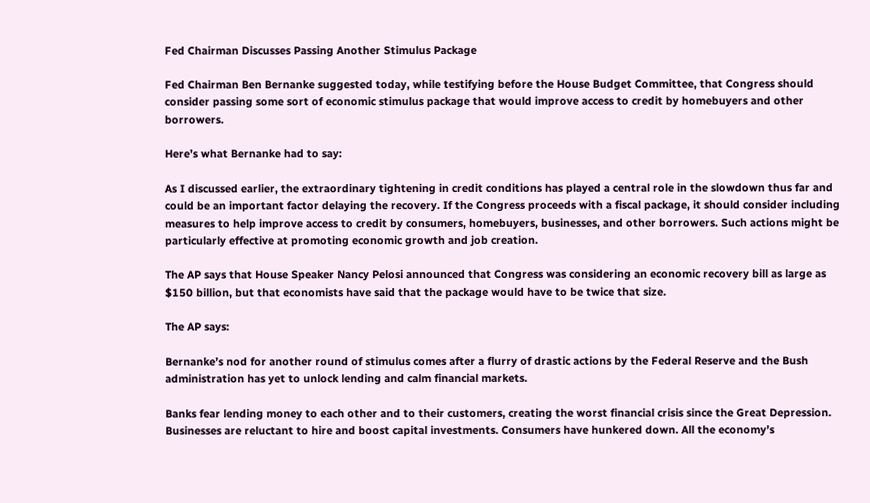Fed Chairman Discusses Passing Another Stimulus Package

Fed Chairman Ben Bernanke suggested today, while testifying before the House Budget Committee, that Congress should consider passing some sort of economic stimulus package that would improve access to credit by homebuyers and other borrowers.

Here’s what Bernanke had to say:

As I discussed earlier, the extraordinary tightening in credit conditions has played a central role in the slowdown thus far and could be an important factor delaying the recovery. If the Congress proceeds with a fiscal package, it should consider including measures to help improve access to credit by consumers, homebuyers, businesses, and other borrowers. Such actions might be particularly effective at promoting economic growth and job creation.

The AP says that House Speaker Nancy Pelosi announced that Congress was considering an economic recovery bill as large as $150 billion, but that economists have said that the package would have to be twice that size.

The AP says:

Bernanke’s nod for another round of stimulus comes after a flurry of drastic actions by the Federal Reserve and the Bush administration has yet to unlock lending and calm financial markets.

Banks fear lending money to each other and to their customers, creating the worst financial crisis since the Great Depression. Businesses are reluctant to hire and boost capital investments. Consumers have hunkered down. All the economy’s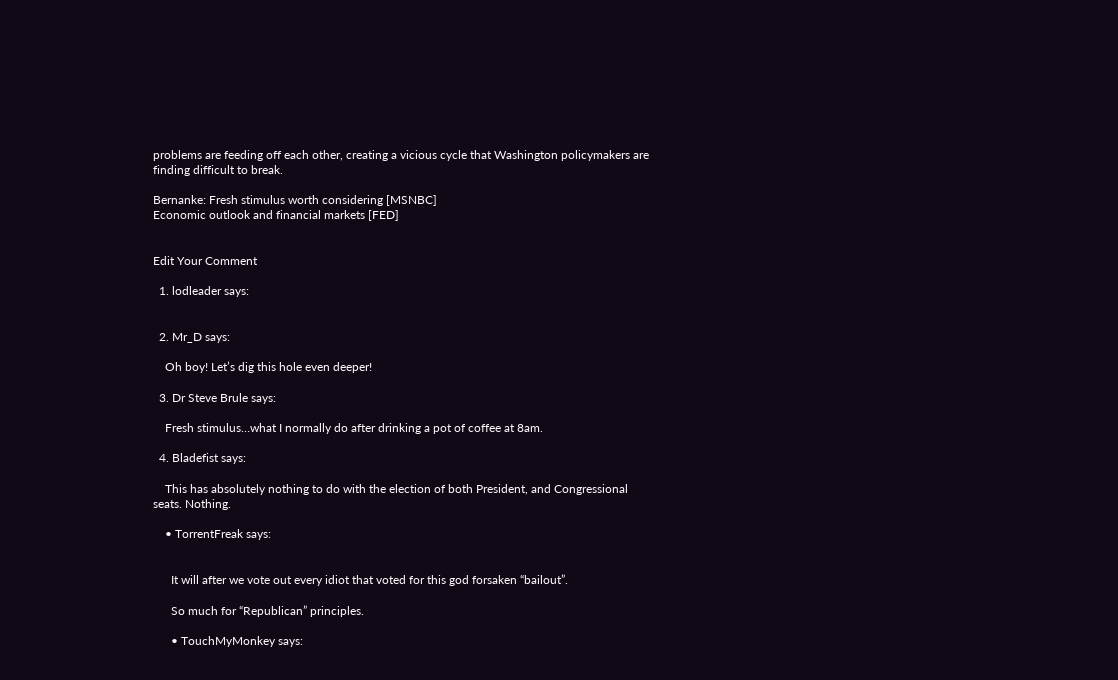problems are feeding off each other, creating a vicious cycle that Washington policymakers are finding difficult to break.

Bernanke: Fresh stimulus worth considering [MSNBC]
Economic outlook and financial markets [FED]


Edit Your Comment

  1. lodleader says:


  2. Mr_D says:

    Oh boy! Let’s dig this hole even deeper!

  3. Dr Steve Brule says:

    Fresh stimulus…what I normally do after drinking a pot of coffee at 8am.

  4. Bladefist says:

    This has absolutely nothing to do with the election of both President, and Congressional seats. Nothing.

    • TorrentFreak says:


      It will after we vote out every idiot that voted for this god forsaken “bailout”.

      So much for “Republican” principles.

      • TouchMyMonkey says: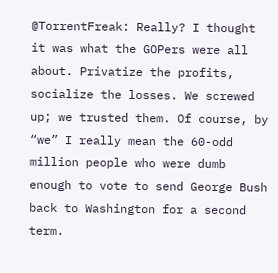@TorrentFreak: Really? I thought it was what the GOPers were all about. Privatize the profits, socialize the losses. We screwed up; we trusted them. Of course, by “we” I really mean the 60-odd million people who were dumb enough to vote to send George Bush back to Washington for a second term.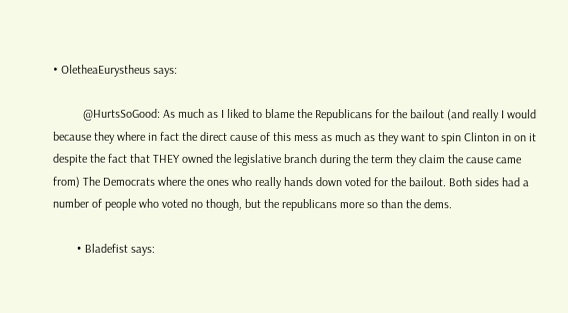• OletheaEurystheus says:

          @HurtsSoGood: As much as I liked to blame the Republicans for the bailout (and really I would because they where in fact the direct cause of this mess as much as they want to spin Clinton in on it despite the fact that THEY owned the legislative branch during the term they claim the cause came from) The Democrats where the ones who really hands down voted for the bailout. Both sides had a number of people who voted no though, but the republicans more so than the dems.

        • Bladefist says: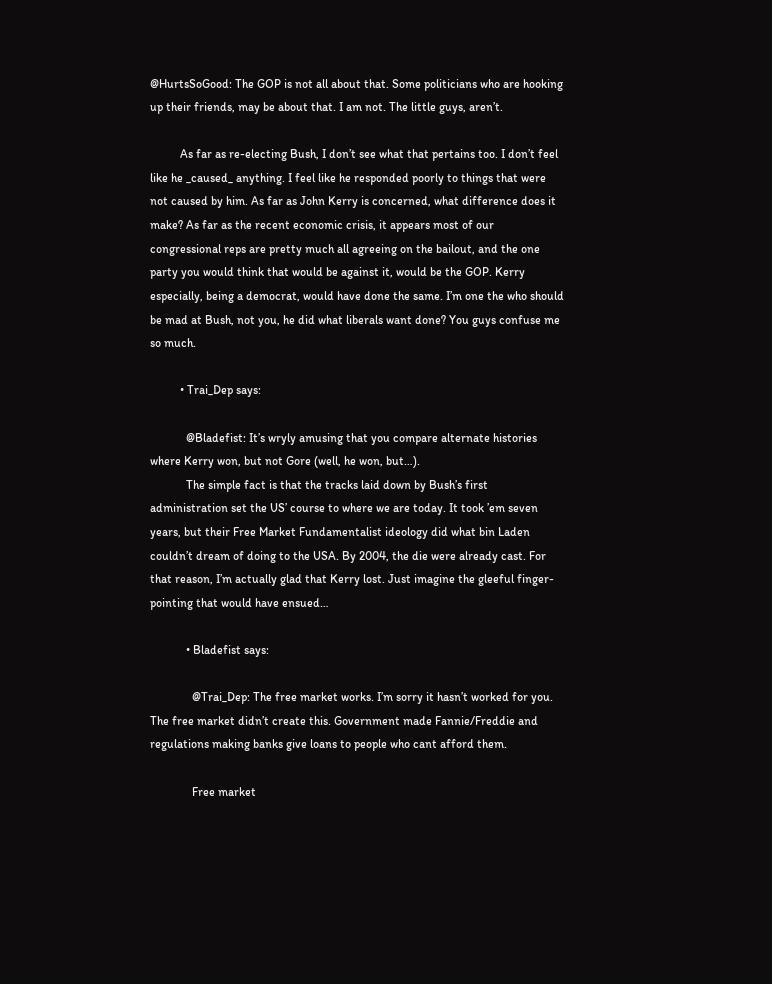@HurtsSoGood: The GOP is not all about that. Some politicians who are hooking up their friends, may be about that. I am not. The little guys, aren’t.

          As far as re-electing Bush, I don’t see what that pertains too. I don’t feel like he _caused_ anything. I feel like he responded poorly to things that were not caused by him. As far as John Kerry is concerned, what difference does it make? As far as the recent economic crisis, it appears most of our congressional reps are pretty much all agreeing on the bailout, and the one party you would think that would be against it, would be the GOP. Kerry especially, being a democrat, would have done the same. I’m one the who should be mad at Bush, not you, he did what liberals want done? You guys confuse me so much.

          • Trai_Dep says:

            @Bladefist: It’s wryly amusing that you compare alternate histories where Kerry won, but not Gore (well, he won, but…).
            The simple fact is that the tracks laid down by Bush’s first administration set the US’ course to where we are today. It took ’em seven years, but their Free Market Fundamentalist ideology did what bin Laden couldn’t dream of doing to the USA. By 2004, the die were already cast. For that reason, I’m actually glad that Kerry lost. Just imagine the gleeful finger-pointing that would have ensued…

            • Bladefist says:

              @Trai_Dep: The free market works. I’m sorry it hasn’t worked for you. The free market didn’t create this. Government made Fannie/Freddie and regulations making banks give loans to people who cant afford them.

              Free market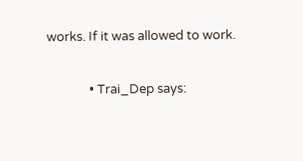works. If it was allowed to work.

              • Trai_Dep says: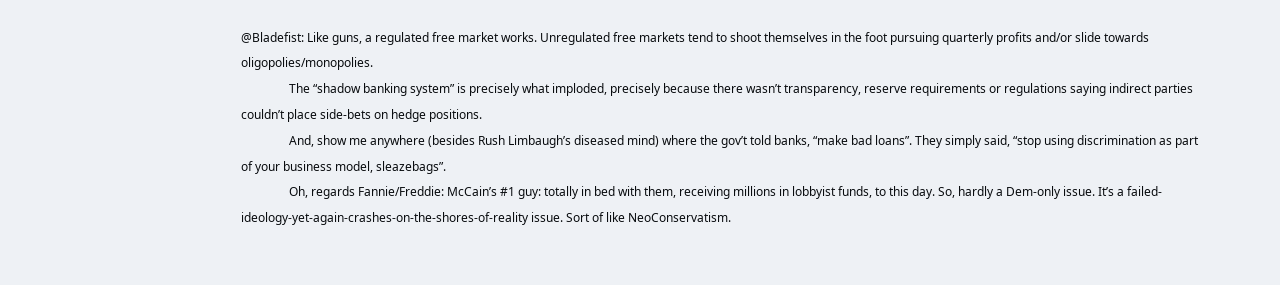@Bladefist: Like guns, a regulated free market works. Unregulated free markets tend to shoot themselves in the foot pursuing quarterly profits and/or slide towards oligopolies/monopolies.
                The “shadow banking system” is precisely what imploded, precisely because there wasn’t transparency, reserve requirements or regulations saying indirect parties couldn’t place side-bets on hedge positions.
                And, show me anywhere (besides Rush Limbaugh’s diseased mind) where the gov’t told banks, “make bad loans”. They simply said, “stop using discrimination as part of your business model, sleazebags”.
                Oh, regards Fannie/Freddie: McCain’s #1 guy: totally in bed with them, receiving millions in lobbyist funds, to this day. So, hardly a Dem-only issue. It’s a failed-ideology-yet-again-crashes-on-the-shores-of-reality issue. Sort of like NeoConservatism.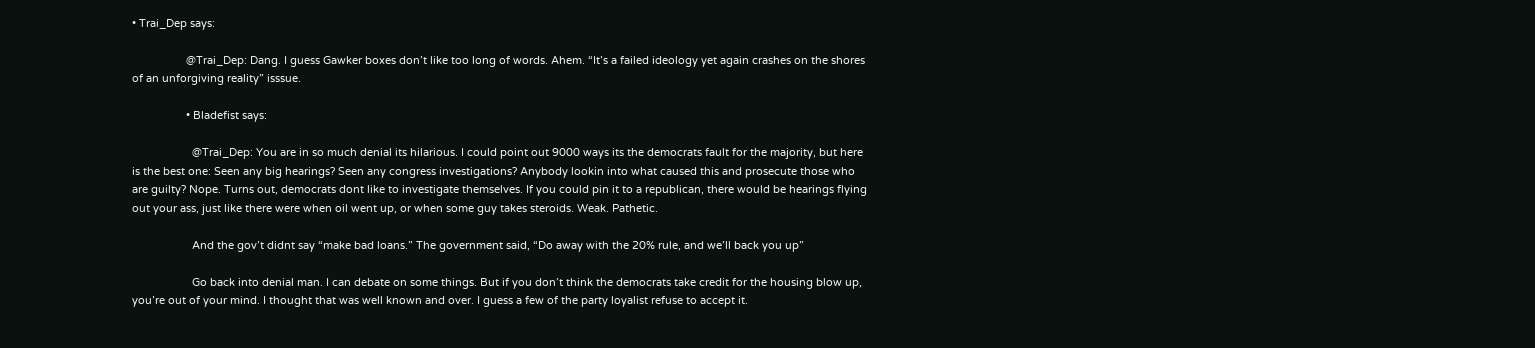• Trai_Dep says:

                  @Trai_Dep: Dang. I guess Gawker boxes don’t like too long of words. Ahem. “It’s a failed ideology yet again crashes on the shores of an unforgiving reality” isssue.

                  • Bladefist says:

                    @Trai_Dep: You are in so much denial its hilarious. I could point out 9000 ways its the democrats fault for the majority, but here is the best one: Seen any big hearings? Seen any congress investigations? Anybody lookin into what caused this and prosecute those who are guilty? Nope. Turns out, democrats dont like to investigate themselves. If you could pin it to a republican, there would be hearings flying out your ass, just like there were when oil went up, or when some guy takes steroids. Weak. Pathetic.

                    And the gov’t didnt say “make bad loans.” The government said, “Do away with the 20% rule, and we’ll back you up”

                    Go back into denial man. I can debate on some things. But if you don’t think the democrats take credit for the housing blow up, you’re out of your mind. I thought that was well known and over. I guess a few of the party loyalist refuse to accept it.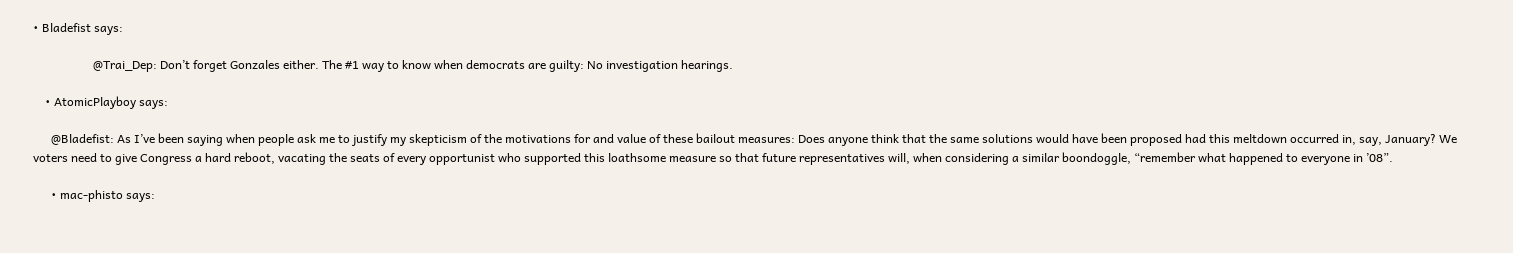• Bladefist says:

                    @Trai_Dep: Don’t forget Gonzales either. The #1 way to know when democrats are guilty: No investigation hearings.

    • AtomicPlayboy says:

      @Bladefist: As I’ve been saying when people ask me to justify my skepticism of the motivations for and value of these bailout measures: Does anyone think that the same solutions would have been proposed had this meltdown occurred in, say, January? We voters need to give Congress a hard reboot, vacating the seats of every opportunist who supported this loathsome measure so that future representatives will, when considering a similar boondoggle, “remember what happened to everyone in ’08”.

      • mac-phisto says: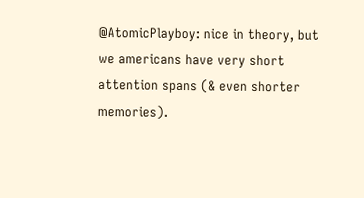@AtomicPlayboy: nice in theory, but we americans have very short attention spans (& even shorter memories).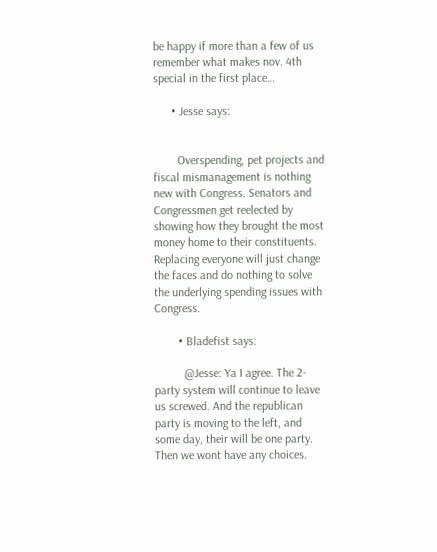be happy if more than a few of us remember what makes nov. 4th special in the first place…

      • Jesse says:


        Overspending, pet projects and fiscal mismanagement is nothing new with Congress. Senators and Congressmen get reelected by showing how they brought the most money home to their constituents. Replacing everyone will just change the faces and do nothing to solve the underlying spending issues with Congress.

        • Bladefist says:

          @Jesse: Ya I agree. The 2-party system will continue to leave us screwed. And the republican party is moving to the left, and some day, their will be one party. Then we wont have any choices.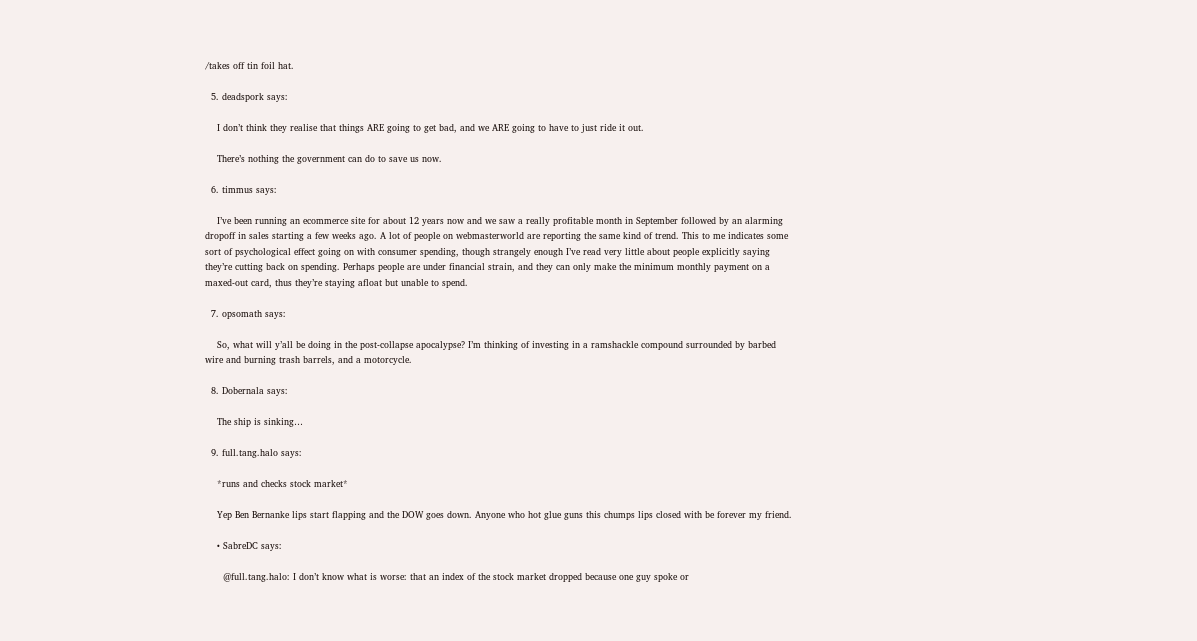/takes off tin foil hat.

  5. deadspork says:

    I don’t think they realise that things ARE going to get bad, and we ARE going to have to just ride it out.

    There’s nothing the government can do to save us now.

  6. timmus says:

    I’ve been running an ecommerce site for about 12 years now and we saw a really profitable month in September followed by an alarming dropoff in sales starting a few weeks ago. A lot of people on webmasterworld are reporting the same kind of trend. This to me indicates some sort of psychological effect going on with consumer spending, though strangely enough I’ve read very little about people explicitly saying they’re cutting back on spending. Perhaps people are under financial strain, and they can only make the minimum monthly payment on a maxed-out card, thus they’re staying afloat but unable to spend.

  7. opsomath says:

    So, what will y’all be doing in the post-collapse apocalypse? I’m thinking of investing in a ramshackle compound surrounded by barbed wire and burning trash barrels, and a motorcycle.

  8. Dobernala says:

    The ship is sinking…

  9. full.tang.halo says:

    *runs and checks stock market*

    Yep Ben Bernanke lips start flapping and the DOW goes down. Anyone who hot glue guns this chumps lips closed with be forever my friend.

    • SabreDC says:

      @full.tang.halo: I don’t know what is worse: that an index of the stock market dropped because one guy spoke or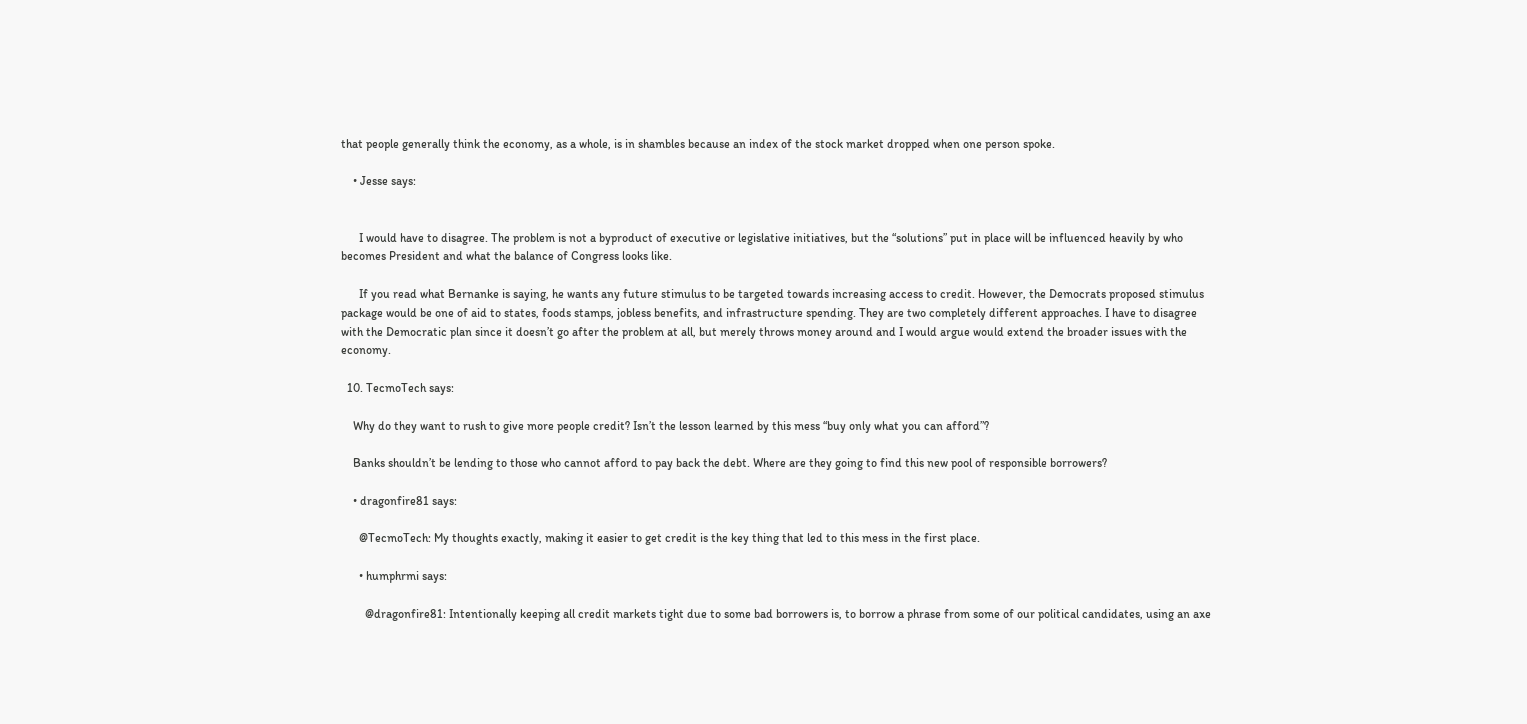that people generally think the economy, as a whole, is in shambles because an index of the stock market dropped when one person spoke.

    • Jesse says:


      I would have to disagree. The problem is not a byproduct of executive or legislative initiatives, but the “solutions” put in place will be influenced heavily by who becomes President and what the balance of Congress looks like.

      If you read what Bernanke is saying, he wants any future stimulus to be targeted towards increasing access to credit. However, the Democrats proposed stimulus package would be one of aid to states, foods stamps, jobless benefits, and infrastructure spending. They are two completely different approaches. I have to disagree with the Democratic plan since it doesn’t go after the problem at all, but merely throws money around and I would argue would extend the broader issues with the economy.

  10. TecmoTech says:

    Why do they want to rush to give more people credit? Isn’t the lesson learned by this mess “buy only what you can afford”?

    Banks shouldn’t be lending to those who cannot afford to pay back the debt. Where are they going to find this new pool of responsible borrowers?

    • dragonfire81 says:

      @TecmoTech: My thoughts exactly, making it easier to get credit is the key thing that led to this mess in the first place.

      • humphrmi says:

        @dragonfire81: Intentionally keeping all credit markets tight due to some bad borrowers is, to borrow a phrase from some of our political candidates, using an axe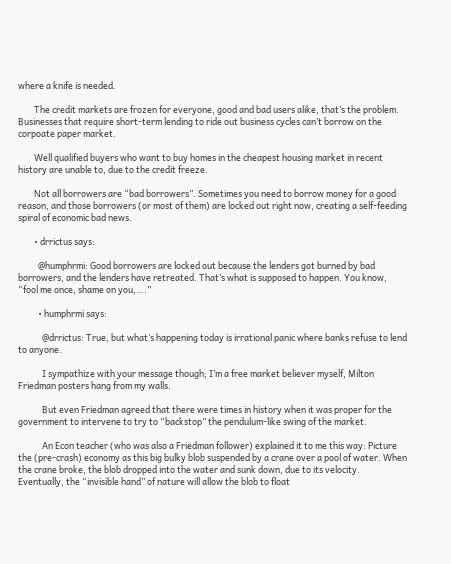where a knife is needed.

        The credit markets are frozen for everyone, good and bad users alike, that’s the problem. Businesses that require short-term lending to ride out business cycles can’t borrow on the corpoate paper market.

        Well qualified buyers who want to buy homes in the cheapest housing market in recent history are unable to, due to the credit freeze.

        Not all borrowers are “bad borrowers”. Sometimes you need to borrow money for a good reason, and those borrowers (or most of them) are locked out right now, creating a self-feeding spiral of economic bad news.

        • drrictus says:

          @humphrmi: Good borrowers are locked out because the lenders got burned by bad borrowers, and the lenders have retreated. That’s what is supposed to happen. You know, “fool me once, shame on you,….”

          • humphrmi says:

            @drrictus: True, but what’s happening today is irrational panic where banks refuse to lend to anyone.

            I sympathize with your message though; I’m a free market believer myself, Milton Friedman posters hang from my walls.

            But even Friedman agreed that there were times in history when it was proper for the government to intervene to try to “backstop” the pendulum-like swing of the market.

            An Econ teacher (who was also a Friedman follower) explained it to me this way: Picture the (pre-crash) economy as this big bulky blob suspended by a crane over a pool of water. When the crane broke, the blob dropped into the water and sunk down, due to its velocity. Eventually, the “invisible hand” of nature will allow the blob to float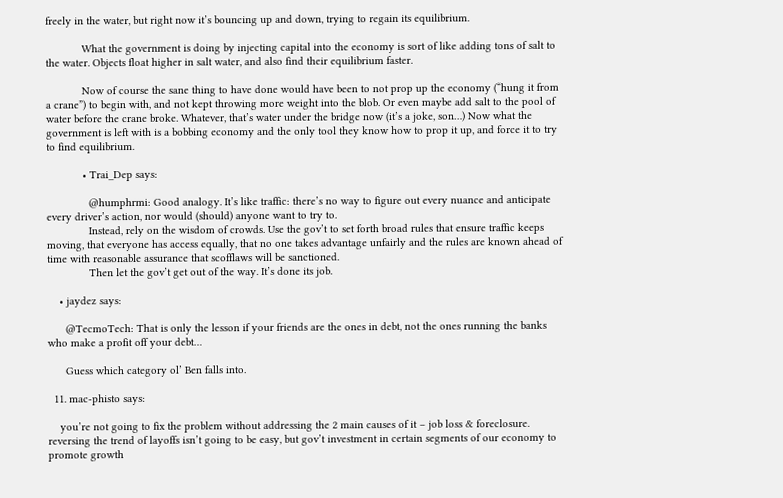freely in the water, but right now it’s bouncing up and down, trying to regain its equilibrium.

            What the government is doing by injecting capital into the economy is sort of like adding tons of salt to the water. Objects float higher in salt water, and also find their equilibrium faster.

            Now of course the sane thing to have done would have been to not prop up the economy (“hung it from a crane”) to begin with, and not kept throwing more weight into the blob. Or even maybe add salt to the pool of water before the crane broke. Whatever, that’s water under the bridge now (it’s a joke, son…) Now what the government is left with is a bobbing economy and the only tool they know how to prop it up, and force it to try to find equilibrium.

            • Trai_Dep says:

              @humphrmi: Good analogy. It’s like traffic: there’s no way to figure out every nuance and anticipate every driver’s action, nor would (should) anyone want to try to.
              Instead, rely on the wisdom of crowds. Use the gov’t to set forth broad rules that ensure traffic keeps moving, that everyone has access equally, that no one takes advantage unfairly and the rules are known ahead of time with reasonable assurance that scofflaws will be sanctioned.
              Then let the gov’t get out of the way. It’s done its job.

    • jaydez says:

      @TecmoTech: That is only the lesson if your friends are the ones in debt, not the ones running the banks who make a profit off your debt…

      Guess which category ol’ Ben falls into.

  11. mac-phisto says:

    you’re not going to fix the problem without addressing the 2 main causes of it – job loss & foreclosure. reversing the trend of layoffs isn’t going to be easy, but gov’t investment in certain segments of our economy to promote growth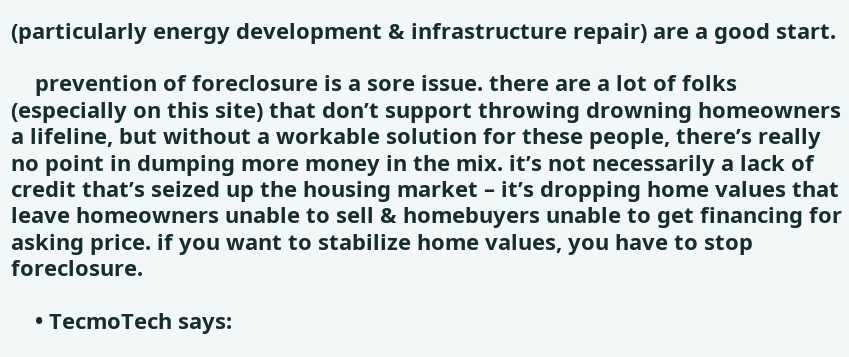(particularly energy development & infrastructure repair) are a good start.

    prevention of foreclosure is a sore issue. there are a lot of folks (especially on this site) that don’t support throwing drowning homeowners a lifeline, but without a workable solution for these people, there’s really no point in dumping more money in the mix. it’s not necessarily a lack of credit that’s seized up the housing market – it’s dropping home values that leave homeowners unable to sell & homebuyers unable to get financing for asking price. if you want to stabilize home values, you have to stop foreclosure.

    • TecmoTech says: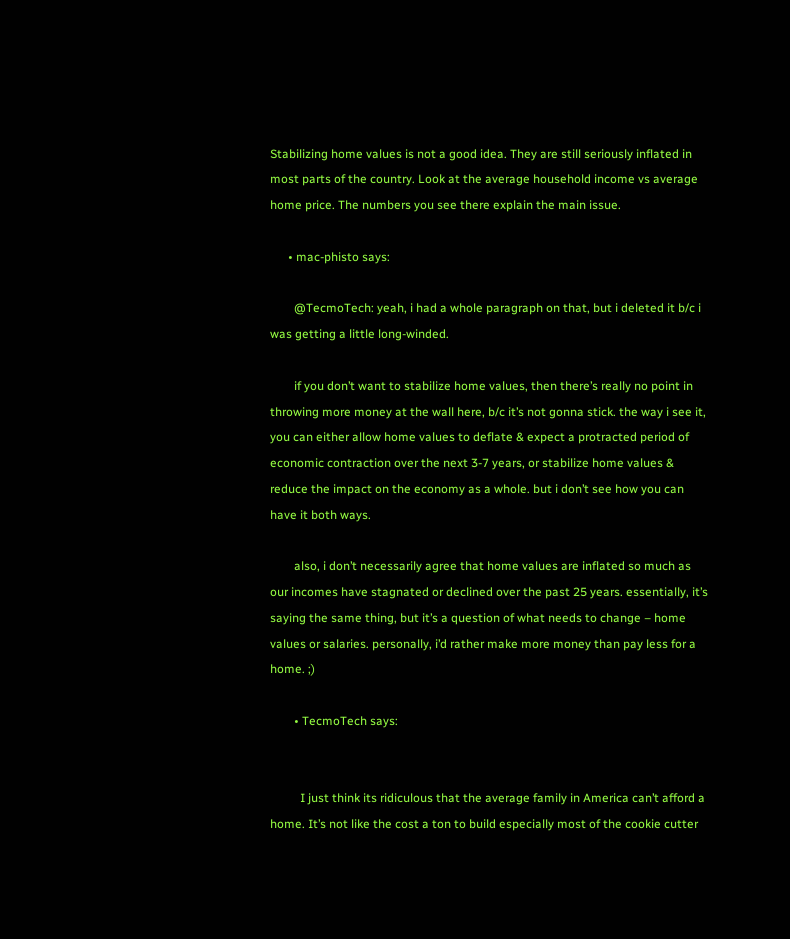Stabilizing home values is not a good idea. They are still seriously inflated in most parts of the country. Look at the average household income vs average home price. The numbers you see there explain the main issue.

      • mac-phisto says:

        @TecmoTech: yeah, i had a whole paragraph on that, but i deleted it b/c i was getting a little long-winded.

        if you don’t want to stabilize home values, then there’s really no point in throwing more money at the wall here, b/c it’s not gonna stick. the way i see it, you can either allow home values to deflate & expect a protracted period of economic contraction over the next 3-7 years, or stabilize home values & reduce the impact on the economy as a whole. but i don’t see how you can have it both ways.

        also, i don’t necessarily agree that home values are inflated so much as our incomes have stagnated or declined over the past 25 years. essentially, it’s saying the same thing, but it’s a question of what needs to change – home values or salaries. personally, i’d rather make more money than pay less for a home. ;)

        • TecmoTech says:


          I just think its ridiculous that the average family in America can’t afford a home. It’s not like the cost a ton to build especially most of the cookie cutter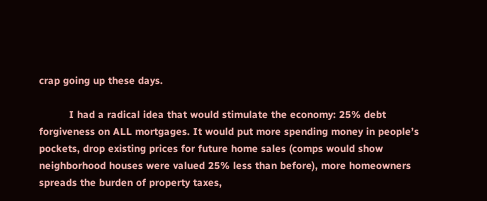crap going up these days.

          I had a radical idea that would stimulate the economy: 25% debt forgiveness on ALL mortgages. It would put more spending money in people’s pockets, drop existing prices for future home sales (comps would show neighborhood houses were valued 25% less than before), more homeowners spreads the burden of property taxes,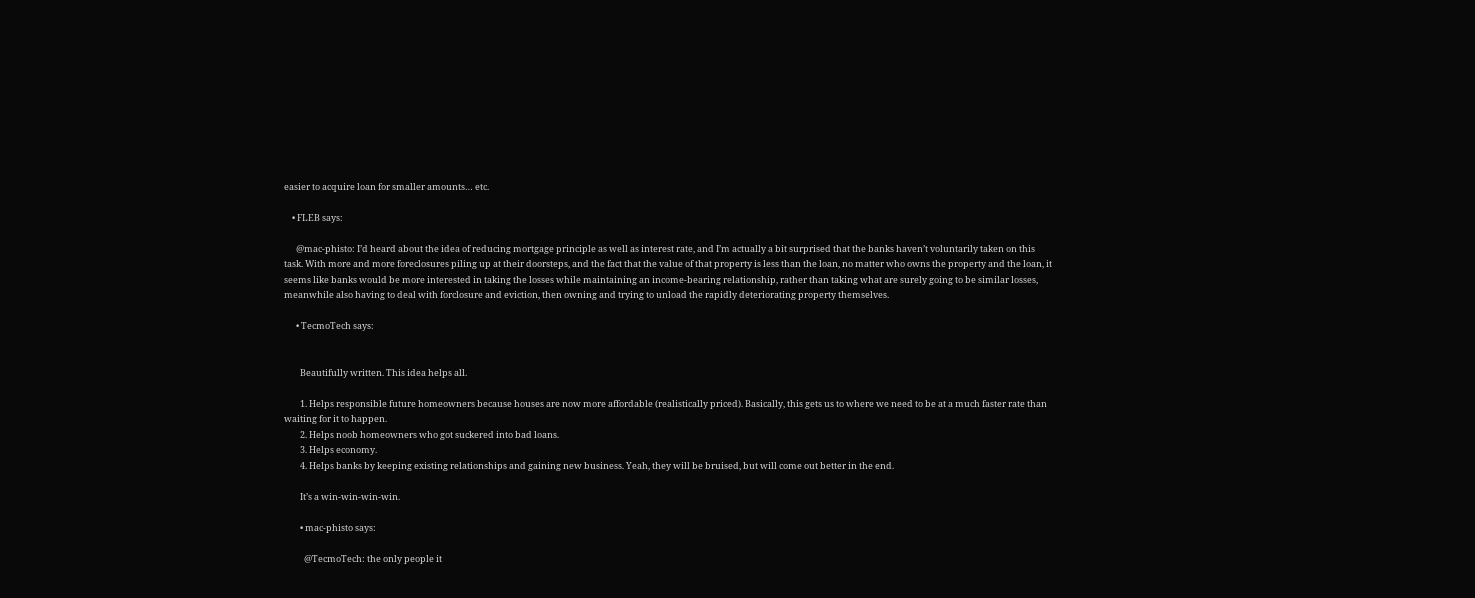easier to acquire loan for smaller amounts… etc.

    • FLEB says:

      @mac-phisto: I’d heard about the idea of reducing mortgage principle as well as interest rate, and I’m actually a bit surprised that the banks haven’t voluntarily taken on this task. With more and more foreclosures piling up at their doorsteps, and the fact that the value of that property is less than the loan, no matter who owns the property and the loan, it seems like banks would be more interested in taking the losses while maintaining an income-bearing relationship, rather than taking what are surely going to be similar losses, meanwhile also having to deal with forclosure and eviction, then owning and trying to unload the rapidly deteriorating property themselves.

      • TecmoTech says:


        Beautifully written. This idea helps all.

        1. Helps responsible future homeowners because houses are now more affordable (realistically priced). Basically, this gets us to where we need to be at a much faster rate than waiting for it to happen.
        2. Helps noob homeowners who got suckered into bad loans.
        3. Helps economy.
        4. Helps banks by keeping existing relationships and gaining new business. Yeah, they will be bruised, but will come out better in the end.

        It’s a win-win-win-win.

        • mac-phisto says:

          @TecmoTech: the only people it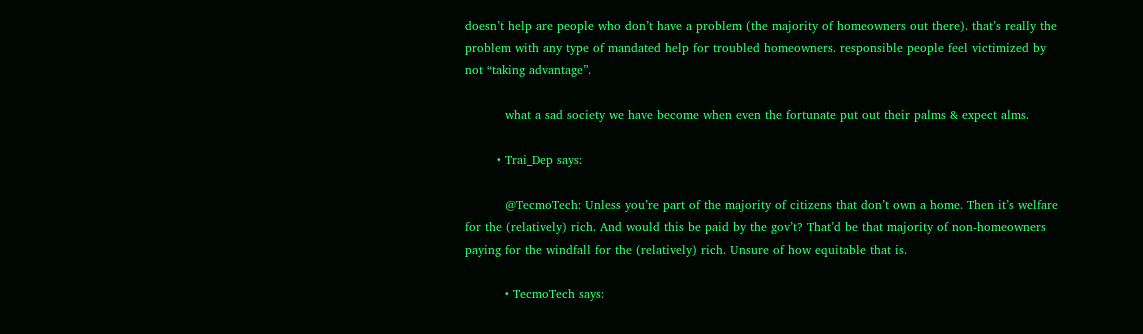doesn’t help are people who don’t have a problem (the majority of homeowners out there). that’s really the problem with any type of mandated help for troubled homeowners. responsible people feel victimized by not “taking advantage”.

          what a sad society we have become when even the fortunate put out their palms & expect alms.

        • Trai_Dep says:

          @TecmoTech: Unless you’re part of the majority of citizens that don’t own a home. Then it’s welfare for the (relatively) rich. And would this be paid by the gov’t? That’d be that majority of non-homeowners paying for the windfall for the (relatively) rich. Unsure of how equitable that is.

          • TecmoTech says: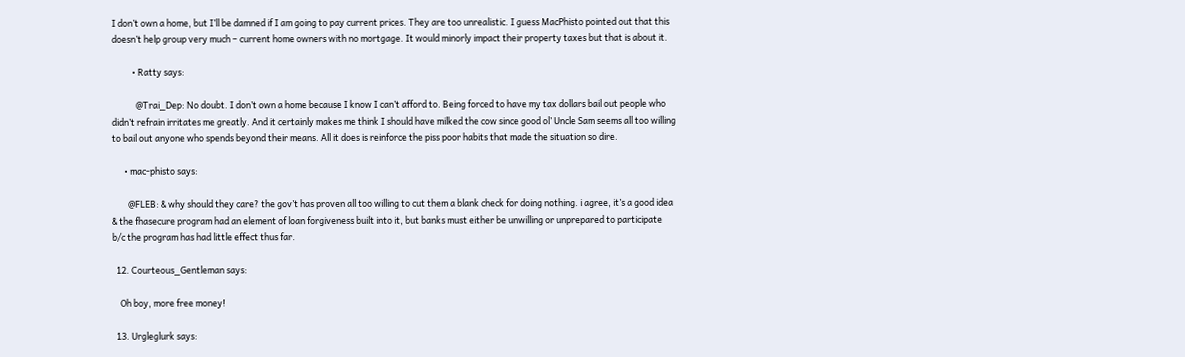I don’t own a home, but I’ll be damned if I am going to pay current prices. They are too unrealistic. I guess MacPhisto pointed out that this doesn’t help group very much – current home owners with no mortgage. It would minorly impact their property taxes but that is about it.

          • Ratty says:

            @Trai_Dep: No doubt. I don’t own a home because I know I can’t afford to. Being forced to have my tax dollars bail out people who didn’t refrain irritates me greatly. And it certainly makes me think I should have milked the cow since good ol’ Uncle Sam seems all too willing to bail out anyone who spends beyond their means. All it does is reinforce the piss poor habits that made the situation so dire.

      • mac-phisto says:

        @FLEB: & why should they care? the gov’t has proven all too willing to cut them a blank check for doing nothing. i agree, it’s a good idea & the fhasecure program had an element of loan forgiveness built into it, but banks must either be unwilling or unprepared to participate b/c the program has had little effect thus far.

  12. Courteous_Gentleman says:

    Oh boy, more free money!

  13. Urgleglurk says: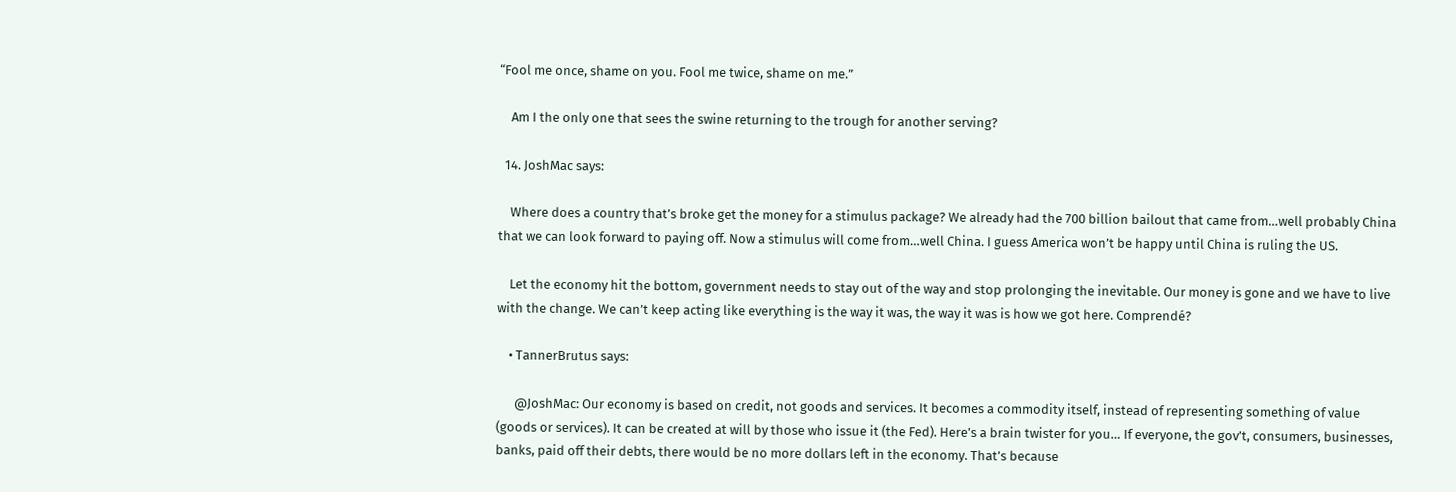“Fool me once, shame on you. Fool me twice, shame on me.”

    Am I the only one that sees the swine returning to the trough for another serving?

  14. JoshMac says:

    Where does a country that’s broke get the money for a stimulus package? We already had the 700 billion bailout that came from…well probably China that we can look forward to paying off. Now a stimulus will come from…well China. I guess America won’t be happy until China is ruling the US.

    Let the economy hit the bottom, government needs to stay out of the way and stop prolonging the inevitable. Our money is gone and we have to live with the change. We can’t keep acting like everything is the way it was, the way it was is how we got here. Comprendé?

    • TannerBrutus says:

      @JoshMac: Our economy is based on credit, not goods and services. It becomes a commodity itself, instead of representing something of value (goods or services). It can be created at will by those who issue it (the Fed). Here’s a brain twister for you… If everyone, the gov’t, consumers, businesses, banks, paid off their debts, there would be no more dollars left in the economy. That’s because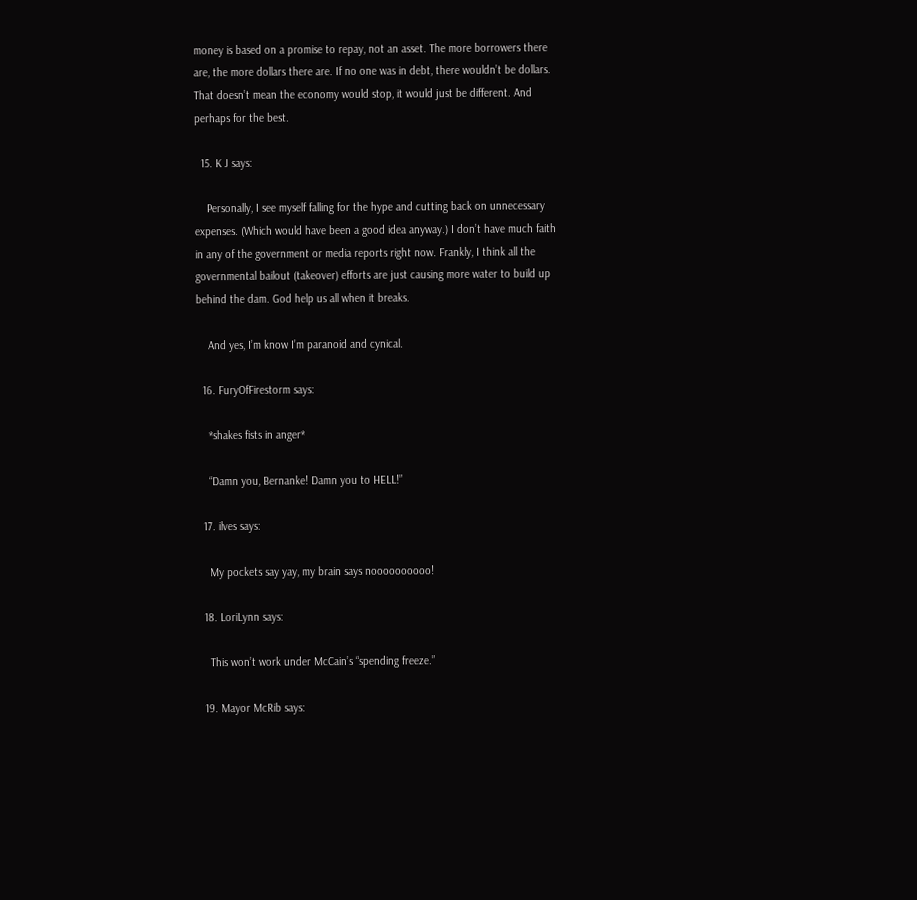money is based on a promise to repay, not an asset. The more borrowers there are, the more dollars there are. If no one was in debt, there wouldn’t be dollars. That doesn’t mean the economy would stop, it would just be different. And perhaps for the best.

  15. K J says:

    Personally, I see myself falling for the hype and cutting back on unnecessary expenses. (Which would have been a good idea anyway.) I don’t have much faith in any of the government or media reports right now. Frankly, I think all the governmental bailout (takeover) efforts are just causing more water to build up behind the dam. God help us all when it breaks.

    And yes, I’m know I’m paranoid and cynical.

  16. FuryOfFirestorm says:

    *shakes fists in anger*

    “Damn you, Bernanke! Damn you to HELL!”

  17. ilves says:

    My pockets say yay, my brain says noooooooooo!

  18. LoriLynn says:

    This won’t work under McCain’s “spending freeze.”

  19. Mayor McRib says: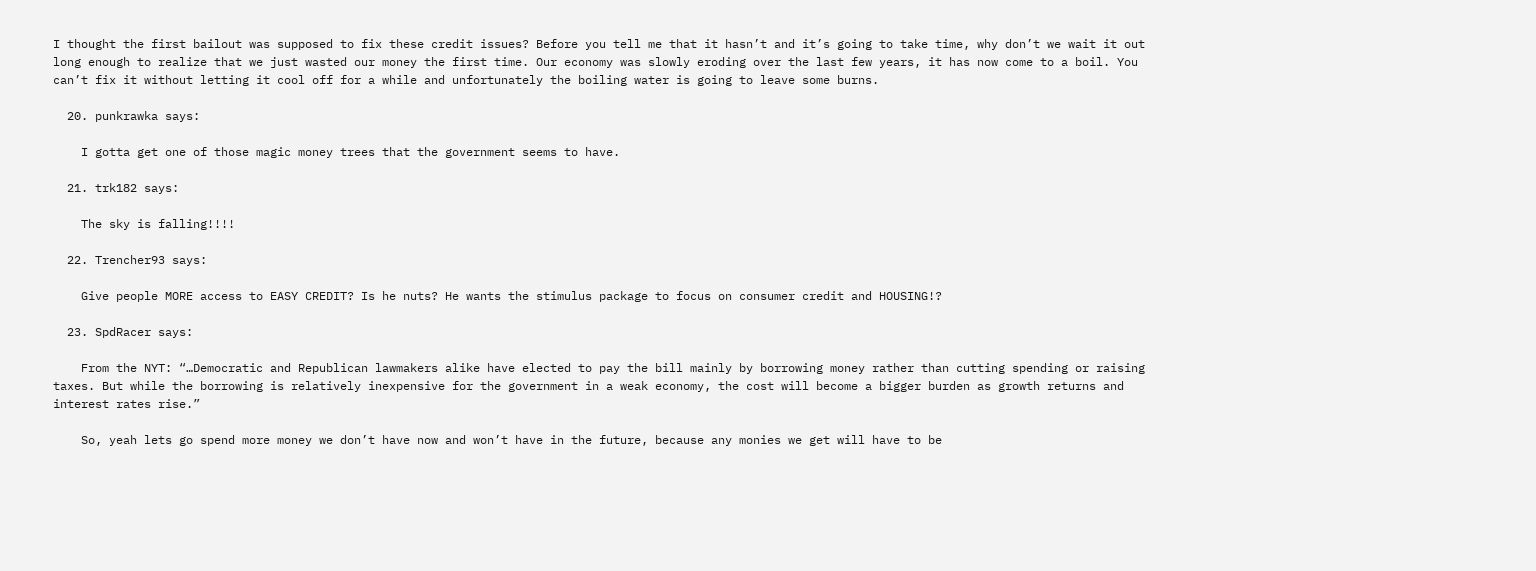I thought the first bailout was supposed to fix these credit issues? Before you tell me that it hasn’t and it’s going to take time, why don’t we wait it out long enough to realize that we just wasted our money the first time. Our economy was slowly eroding over the last few years, it has now come to a boil. You can’t fix it without letting it cool off for a while and unfortunately the boiling water is going to leave some burns.

  20. punkrawka says:

    I gotta get one of those magic money trees that the government seems to have.

  21. trk182 says:

    The sky is falling!!!!

  22. Trencher93 says:

    Give people MORE access to EASY CREDIT? Is he nuts? He wants the stimulus package to focus on consumer credit and HOUSING!?

  23. SpdRacer says:

    From the NYT: “…Democratic and Republican lawmakers alike have elected to pay the bill mainly by borrowing money rather than cutting spending or raising taxes. But while the borrowing is relatively inexpensive for the government in a weak economy, the cost will become a bigger burden as growth returns and interest rates rise.”

    So, yeah lets go spend more money we don’t have now and won’t have in the future, because any monies we get will have to be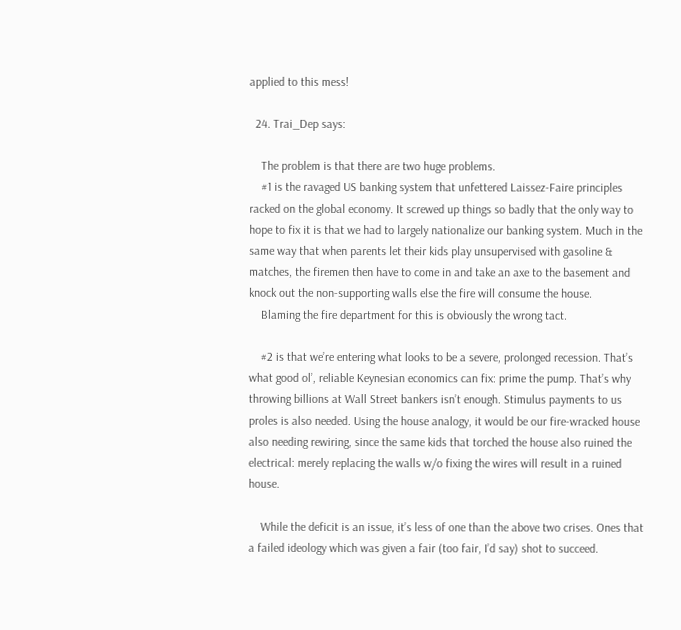applied to this mess!

  24. Trai_Dep says:

    The problem is that there are two huge problems.
    #1 is the ravaged US banking system that unfettered Laissez-Faire principles racked on the global economy. It screwed up things so badly that the only way to hope to fix it is that we had to largely nationalize our banking system. Much in the same way that when parents let their kids play unsupervised with gasoline & matches, the firemen then have to come in and take an axe to the basement and knock out the non-supporting walls else the fire will consume the house.
    Blaming the fire department for this is obviously the wrong tact.

    #2 is that we’re entering what looks to be a severe, prolonged recession. That’s what good ol’, reliable Keynesian economics can fix: prime the pump. That’s why throwing billions at Wall Street bankers isn’t enough. Stimulus payments to us proles is also needed. Using the house analogy, it would be our fire-wracked house also needing rewiring, since the same kids that torched the house also ruined the electrical: merely replacing the walls w/o fixing the wires will result in a ruined house.

    While the deficit is an issue, it’s less of one than the above two crises. Ones that a failed ideology which was given a fair (too fair, I’d say) shot to succeed.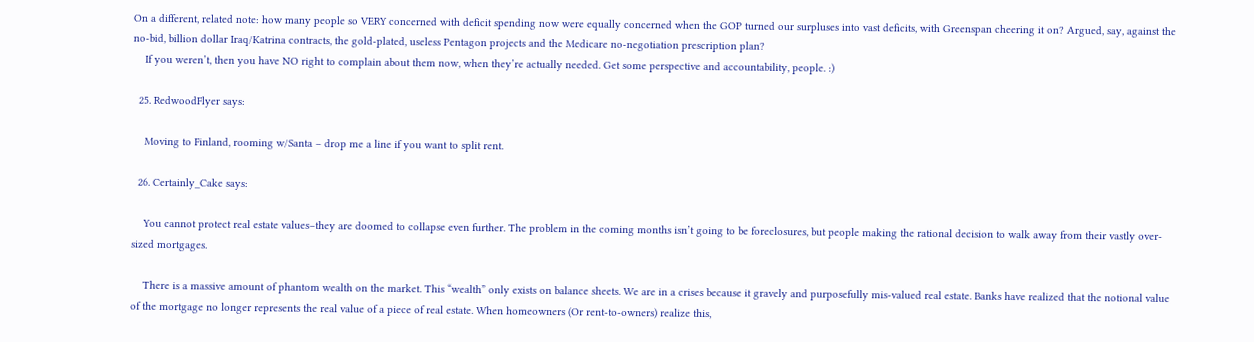On a different, related note: how many people so VERY concerned with deficit spending now were equally concerned when the GOP turned our surpluses into vast deficits, with Greenspan cheering it on? Argued, say, against the no-bid, billion dollar Iraq/Katrina contracts, the gold-plated, useless Pentagon projects and the Medicare no-negotiation prescription plan?
    If you weren’t, then you have NO right to complain about them now, when they’re actually needed. Get some perspective and accountability, people. :)

  25. RedwoodFlyer says:

    Moving to Finland, rooming w/Santa – drop me a line if you want to split rent.

  26. Certainly_Cake says:

    You cannot protect real estate values–they are doomed to collapse even further. The problem in the coming months isn’t going to be foreclosures, but people making the rational decision to walk away from their vastly over-sized mortgages.

    There is a massive amount of phantom wealth on the market. This “wealth” only exists on balance sheets. We are in a crises because it gravely and purposefully mis-valued real estate. Banks have realized that the notional value of the mortgage no longer represents the real value of a piece of real estate. When homeowners (Or rent-to-owners) realize this,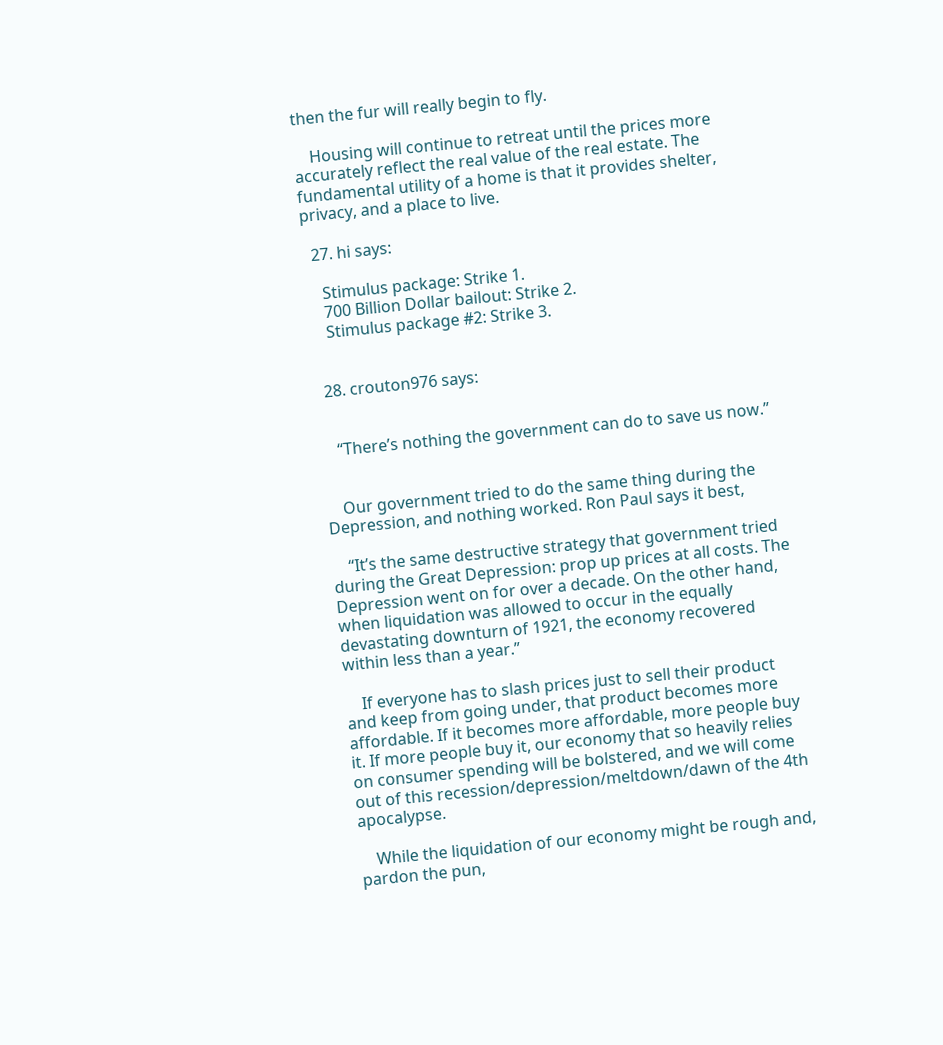then the fur will really begin to fly.

    Housing will continue to retreat until the prices more accurately reflect the real value of the real estate. The fundamental utility of a home is that it provides shelter, privacy, and a place to live.

  27. hi says:

    Stimulus package: Strike 1.
    700 Billion Dollar bailout: Strike 2.
    Stimulus package #2: Strike 3.


  28. crouton976 says:


    “There’s nothing the government can do to save us now.”


    Our government tried to do the same thing during the Depression, and nothing worked. Ron Paul says it best,

    “It’s the same destructive strategy that government tried during the Great Depression: prop up prices at all costs. The Depression went on for over a decade. On the other hand, when liquidation was allowed to occur in the equally devastating downturn of 1921, the economy recovered within less than a year.”

    If everyone has to slash prices just to sell their product and keep from going under, that product becomes more affordable. If it becomes more affordable, more people buy it. If more people buy it, our economy that so heavily relies on consumer spending will be bolstered, and we will come out of this recession/depression/meltdown/dawn of the 4th apocalypse.

    While the liquidation of our economy might be rough and, pardon the pun,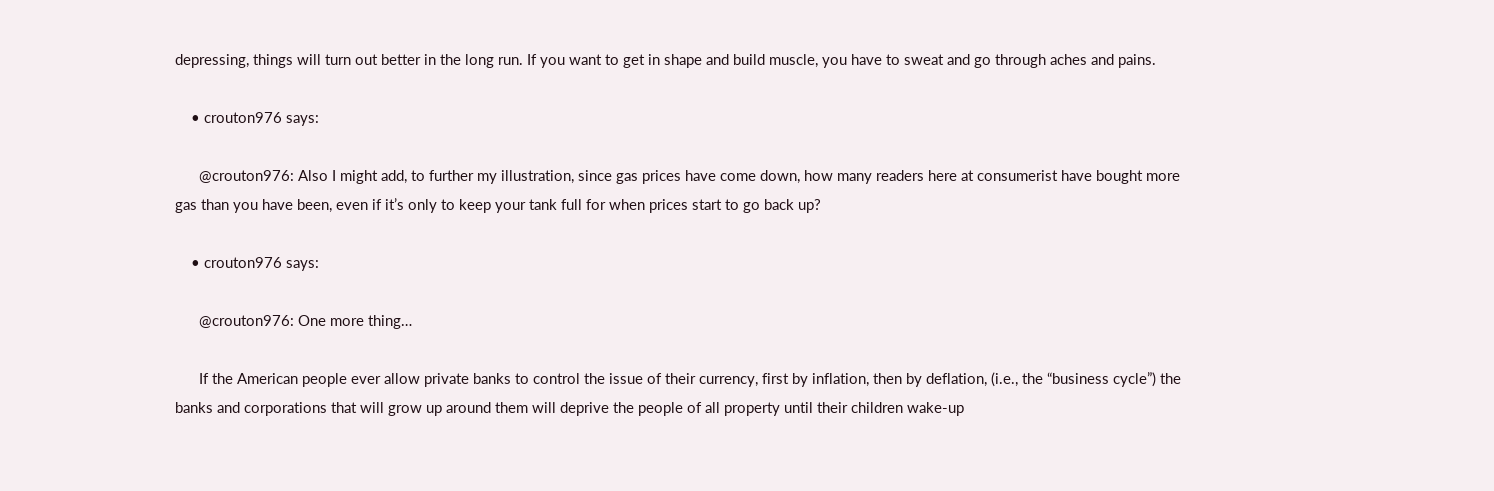depressing, things will turn out better in the long run. If you want to get in shape and build muscle, you have to sweat and go through aches and pains.

    • crouton976 says:

      @crouton976: Also I might add, to further my illustration, since gas prices have come down, how many readers here at consumerist have bought more gas than you have been, even if it’s only to keep your tank full for when prices start to go back up?

    • crouton976 says:

      @crouton976: One more thing…

      If the American people ever allow private banks to control the issue of their currency, first by inflation, then by deflation, (i.e., the “business cycle”) the banks and corporations that will grow up around them will deprive the people of all property until their children wake-up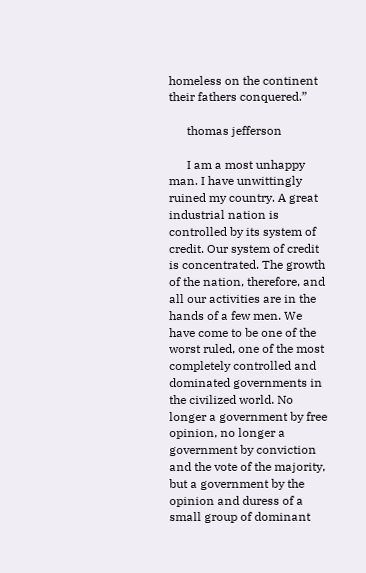homeless on the continent their fathers conquered.”

      thomas jefferson

      I am a most unhappy man. I have unwittingly ruined my country. A great industrial nation is controlled by its system of credit. Our system of credit is concentrated. The growth of the nation, therefore, and all our activities are in the hands of a few men. We have come to be one of the worst ruled, one of the most completely controlled and dominated governments in the civilized world. No longer a government by free opinion, no longer a government by conviction and the vote of the majority, but a government by the opinion and duress of a small group of dominant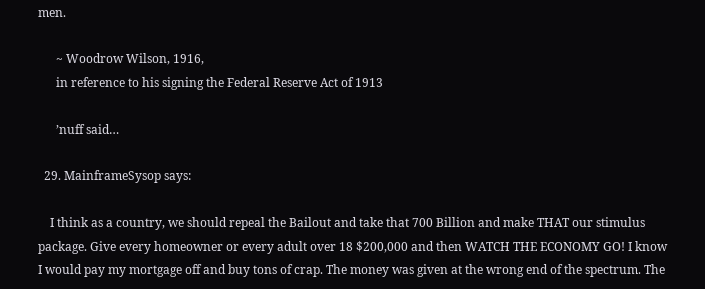men.

      ~ Woodrow Wilson, 1916,
      in reference to his signing the Federal Reserve Act of 1913

      ’nuff said…

  29. MainframeSysop says:

    I think as a country, we should repeal the Bailout and take that 700 Billion and make THAT our stimulus package. Give every homeowner or every adult over 18 $200,000 and then WATCH THE ECONOMY GO! I know I would pay my mortgage off and buy tons of crap. The money was given at the wrong end of the spectrum. The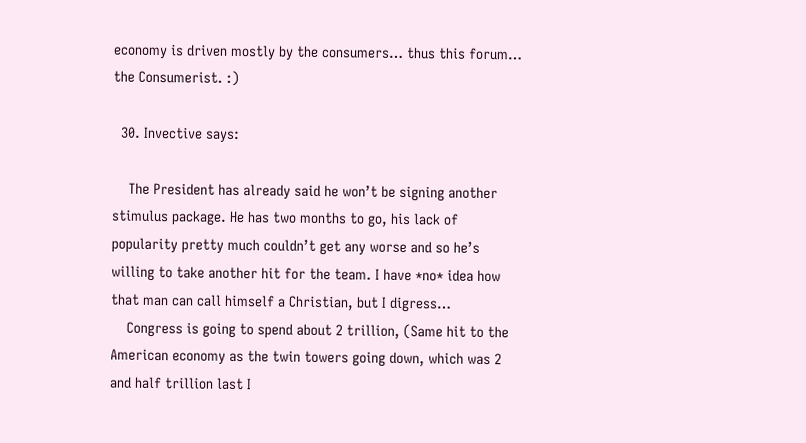economy is driven mostly by the consumers… thus this forum… the Consumerist. :)

  30. Invective says:

    The President has already said he won’t be signing another stimulus package. He has two months to go, his lack of popularity pretty much couldn’t get any worse and so he’s willing to take another hit for the team. I have *no* idea how that man can call himself a Christian, but I digress…
    Congress is going to spend about 2 trillion, (Same hit to the American economy as the twin towers going down, which was 2 and half trillion last I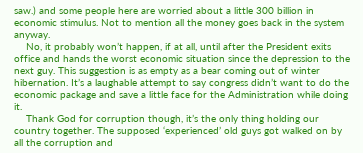saw.) and some people here are worried about a little 300 billion in economic stimulus. Not to mention all the money goes back in the system anyway.
    No, it probably won’t happen, if at all, until after the President exits office and hands the worst economic situation since the depression to the next guy. This suggestion is as empty as a bear coming out of winter hibernation. It’s a laughable attempt to say congress didn’t want to do the economic package and save a little face for the Administration while doing it.
    Thank God for corruption though, it’s the only thing holding our country together. The supposed ‘experienced’ old guys got walked on by all the corruption and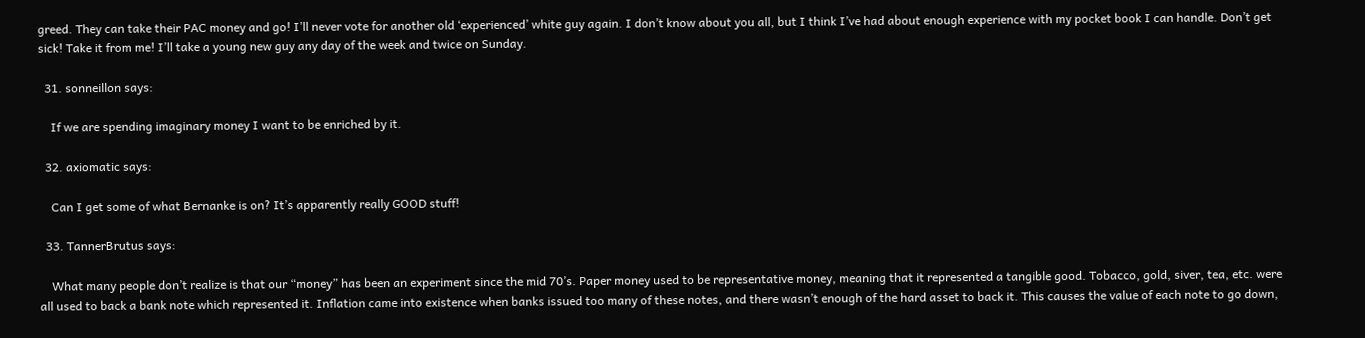greed. They can take their PAC money and go! I’ll never vote for another old ‘experienced’ white guy again. I don’t know about you all, but I think I’ve had about enough experience with my pocket book I can handle. Don’t get sick! Take it from me! I’ll take a young new guy any day of the week and twice on Sunday.

  31. sonneillon says:

    If we are spending imaginary money I want to be enriched by it.

  32. axiomatic says:

    Can I get some of what Bernanke is on? It’s apparently really GOOD stuff!

  33. TannerBrutus says:

    What many people don’t realize is that our “money” has been an experiment since the mid 70’s. Paper money used to be representative money, meaning that it represented a tangible good. Tobacco, gold, siver, tea, etc. were all used to back a bank note which represented it. Inflation came into existence when banks issued too many of these notes, and there wasn’t enough of the hard asset to back it. This causes the value of each note to go down,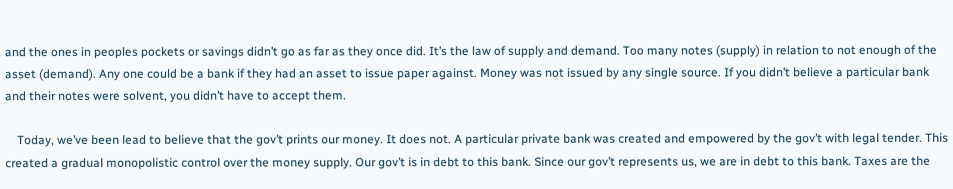and the ones in peoples pockets or savings didn’t go as far as they once did. It’s the law of supply and demand. Too many notes (supply) in relation to not enough of the asset (demand). Any one could be a bank if they had an asset to issue paper against. Money was not issued by any single source. If you didn’t believe a particular bank and their notes were solvent, you didn’t have to accept them.

    Today, we’ve been lead to believe that the gov’t prints our money. It does not. A particular private bank was created and empowered by the gov’t with legal tender. This created a gradual monopolistic control over the money supply. Our gov’t is in debt to this bank. Since our gov’t represents us, we are in debt to this bank. Taxes are the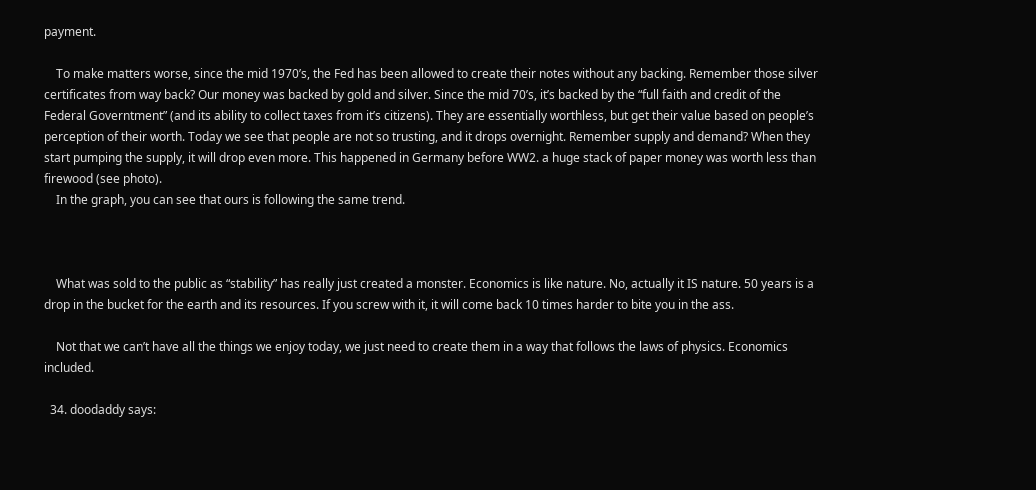payment.

    To make matters worse, since the mid 1970’s, the Fed has been allowed to create their notes without any backing. Remember those silver certificates from way back? Our money was backed by gold and silver. Since the mid 70’s, it’s backed by the “full faith and credit of the Federal Governtment” (and its ability to collect taxes from it’s citizens). They are essentially worthless, but get their value based on people’s perception of their worth. Today we see that people are not so trusting, and it drops overnight. Remember supply and demand? When they start pumping the supply, it will drop even more. This happened in Germany before WW2. a huge stack of paper money was worth less than firewood (see photo).
    In the graph, you can see that ours is following the same trend.



    What was sold to the public as “stability” has really just created a monster. Economics is like nature. No, actually it IS nature. 50 years is a drop in the bucket for the earth and its resources. If you screw with it, it will come back 10 times harder to bite you in the ass.

    Not that we can’t have all the things we enjoy today, we just need to create them in a way that follows the laws of physics. Economics included.

  34. doodaddy says: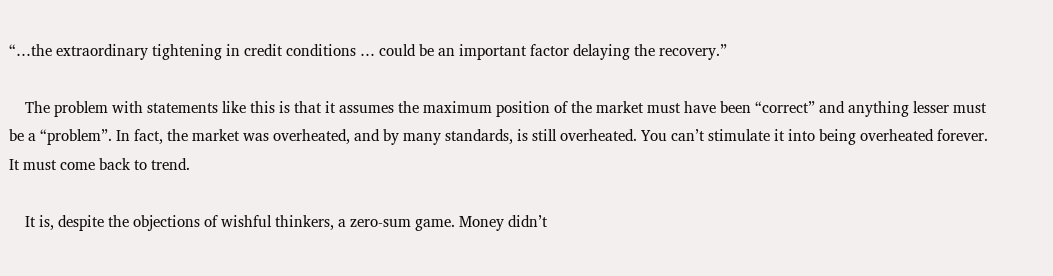“…the extraordinary tightening in credit conditions … could be an important factor delaying the recovery.”

    The problem with statements like this is that it assumes the maximum position of the market must have been “correct” and anything lesser must be a “problem”. In fact, the market was overheated, and by many standards, is still overheated. You can’t stimulate it into being overheated forever. It must come back to trend.

    It is, despite the objections of wishful thinkers, a zero-sum game. Money didn’t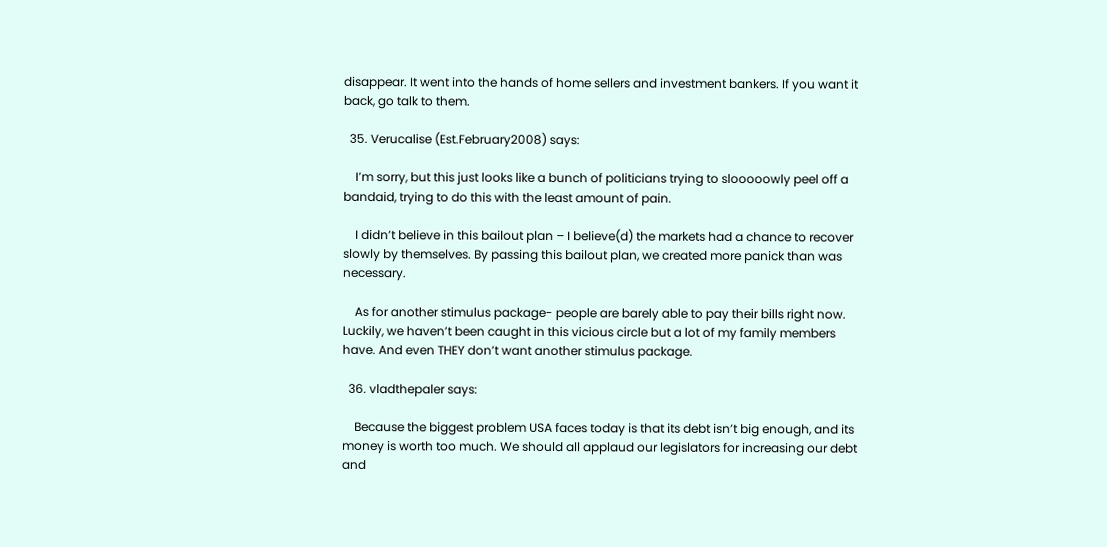disappear. It went into the hands of home sellers and investment bankers. If you want it back, go talk to them.

  35. Verucalise (Est.February2008) says:

    I’m sorry, but this just looks like a bunch of politicians trying to slooooowly peel off a bandaid, trying to do this with the least amount of pain.

    I didn’t believe in this bailout plan – I believe(d) the markets had a chance to recover slowly by themselves. By passing this bailout plan, we created more panick than was necessary.

    As for another stimulus package- people are barely able to pay their bills right now. Luckily, we haven’t been caught in this vicious circle but a lot of my family members have. And even THEY don’t want another stimulus package.

  36. vladthepaler says:

    Because the biggest problem USA faces today is that its debt isn’t big enough, and its money is worth too much. We should all applaud our legislators for increasing our debt and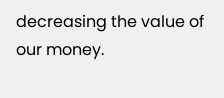decreasing the value of our money.